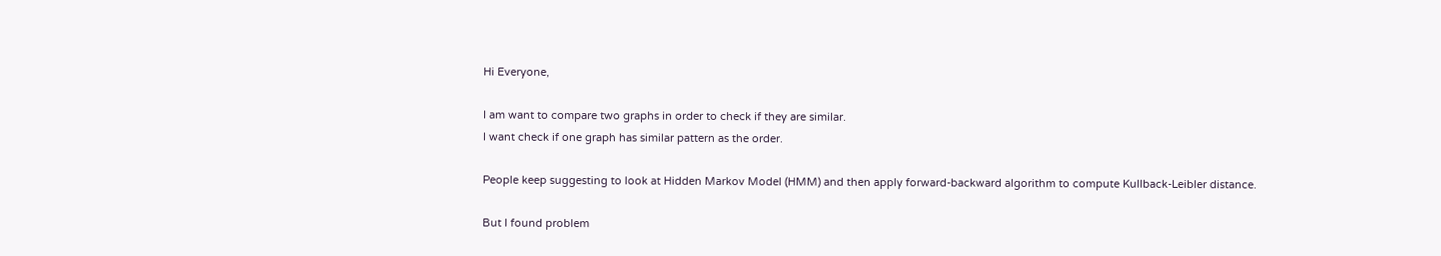Hi Everyone,

I am want to compare two graphs in order to check if they are similar.
I want check if one graph has similar pattern as the order.

People keep suggesting to look at Hidden Markov Model (HMM) and then apply forward-backward algorithm to compute Kullback-Leibler distance.

But I found problem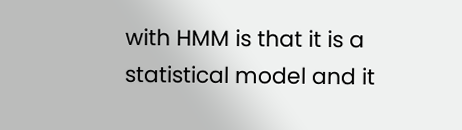with HMM is that it is a statistical model and it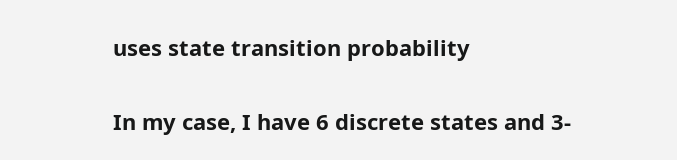uses state transition probability

In my case, I have 6 discrete states and 3-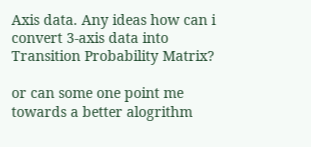Axis data. Any ideas how can i convert 3-axis data into Transition Probability Matrix?

or can some one point me towards a better alogrithm